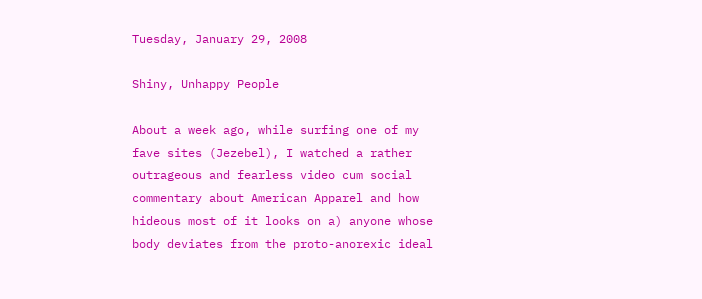Tuesday, January 29, 2008

Shiny, Unhappy People

About a week ago, while surfing one of my fave sites (Jezebel), I watched a rather outrageous and fearless video cum social commentary about American Apparel and how hideous most of it looks on a) anyone whose body deviates from the proto-anorexic ideal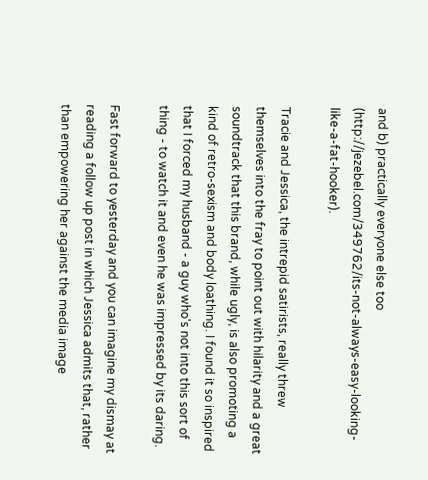and b) practically everyone else too (http://jezebel.com/349762/its-not-always-easy-looking-like-a-fat-hooker).

Tracie and Jessica, the intrepid satirists, really threw themselves into the fray to point out with hilarity and a great soundtrack that this brand, while ugly, is also promoting a kind of retro-sexism and body loathing. I found it so inspired that I forced my husband - a guy who's not into this sort of thing - to watch it and even he was impressed by its daring.

Fast forward to yesterday and you can imagine my dismay at reading a follow up post in which Jessica admits that, rather than empowering her against the media image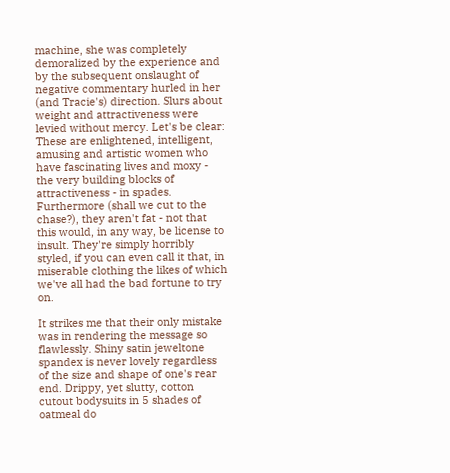machine, she was completely demoralized by the experience and by the subsequent onslaught of negative commentary hurled in her (and Tracie's) direction. Slurs about weight and attractiveness were levied without mercy. Let's be clear: These are enlightened, intelligent, amusing and artistic women who have fascinating lives and moxy - the very building blocks of attractiveness - in spades. Furthermore (shall we cut to the chase?), they aren't fat - not that this would, in any way, be license to insult. They're simply horribly styled, if you can even call it that, in miserable clothing the likes of which we've all had the bad fortune to try on.

It strikes me that their only mistake was in rendering the message so flawlessly. Shiny satin jeweltone spandex is never lovely regardless of the size and shape of one's rear end. Drippy, yet slutty, cotton cutout bodysuits in 5 shades of oatmeal do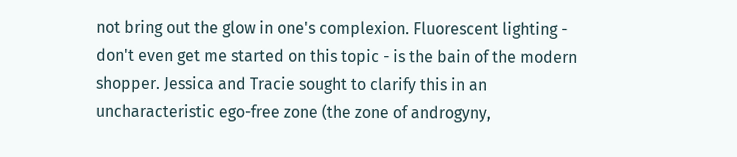not bring out the glow in one's complexion. Fluorescent lighting - don't even get me started on this topic - is the bain of the modern shopper. Jessica and Tracie sought to clarify this in an uncharacteristic ego-free zone (the zone of androgyny,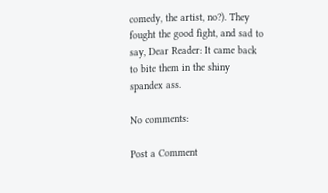comedy, the artist, no?). They fought the good fight, and sad to say, Dear Reader: It came back to bite them in the shiny spandex ass.

No comments:

Post a Comment